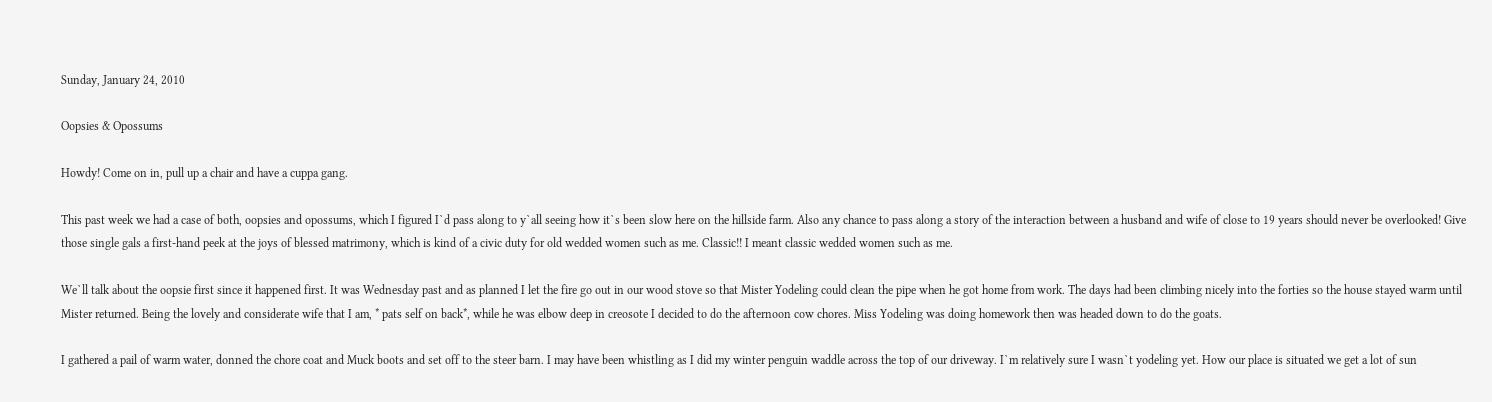Sunday, January 24, 2010

Oopsies & Opossums

Howdy! Come on in, pull up a chair and have a cuppa gang.

This past week we had a case of both, oopsies and opossums, which I figured I`d pass along to y`all seeing how it`s been slow here on the hillside farm. Also any chance to pass along a story of the interaction between a husband and wife of close to 19 years should never be overlooked! Give those single gals a first-hand peek at the joys of blessed matrimony, which is kind of a civic duty for old wedded women such as me. Classic!! I meant classic wedded women such as me.

We`ll talk about the oopsie first since it happened first. It was Wednesday past and as planned I let the fire go out in our wood stove so that Mister Yodeling could clean the pipe when he got home from work. The days had been climbing nicely into the forties so the house stayed warm until Mister returned. Being the lovely and considerate wife that I am, * pats self on back*, while he was elbow deep in creosote I decided to do the afternoon cow chores. Miss Yodeling was doing homework then was headed down to do the goats.

I gathered a pail of warm water, donned the chore coat and Muck boots and set off to the steer barn. I may have been whistling as I did my winter penguin waddle across the top of our driveway. I`m relatively sure I wasn`t yodeling yet. How our place is situated we get a lot of sun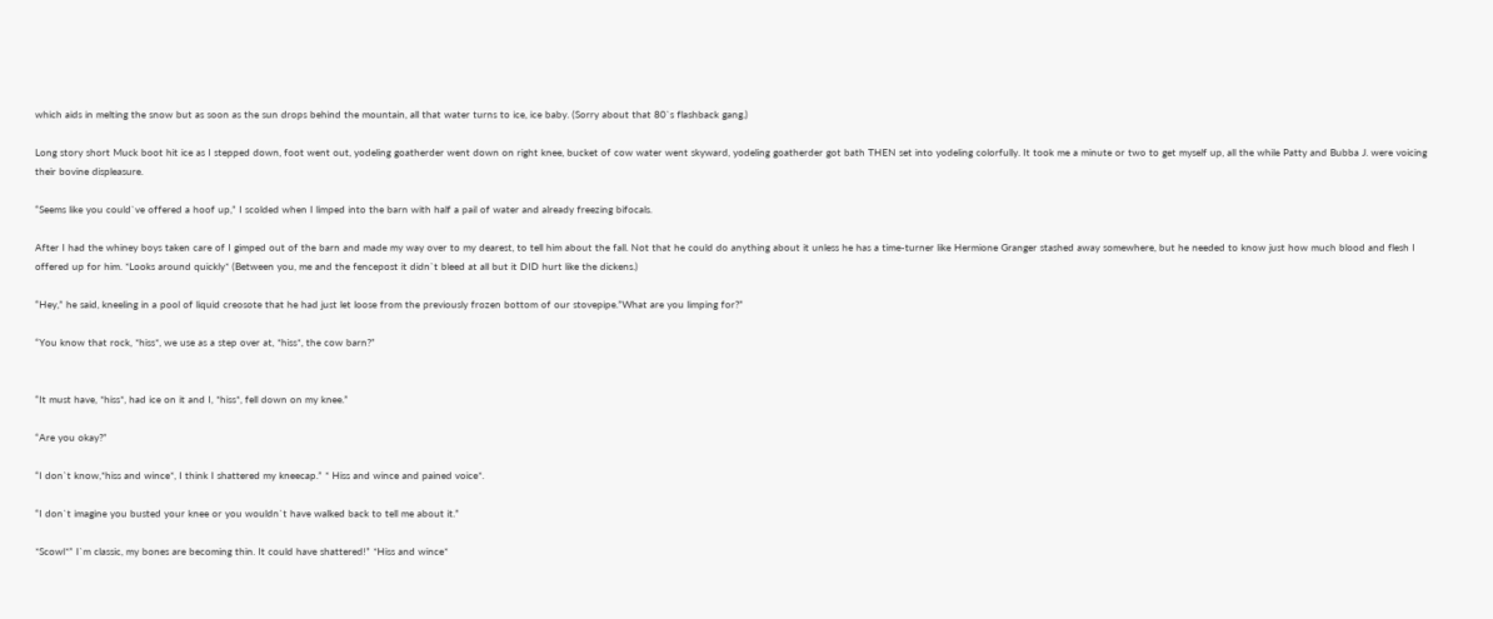which aids in melting the snow but as soon as the sun drops behind the mountain, all that water turns to ice, ice baby. (Sorry about that 80`s flashback gang.)

Long story short Muck boot hit ice as I stepped down, foot went out, yodeling goatherder went down on right knee, bucket of cow water went skyward, yodeling goatherder got bath THEN set into yodeling colorfully. It took me a minute or two to get myself up, all the while Patty and Bubba J. were voicing their bovine displeasure.

“Seems like you could`ve offered a hoof up,” I scolded when I limped into the barn with half a pail of water and already freezing bifocals.

After I had the whiney boys taken care of I gimped out of the barn and made my way over to my dearest, to tell him about the fall. Not that he could do anything about it unless he has a time-turner like Hermione Granger stashed away somewhere, but he needed to know just how much blood and flesh I offered up for him. *Looks around quickly* (Between you, me and the fencepost it didn`t bleed at all but it DID hurt like the dickens.)

“Hey,” he said, kneeling in a pool of liquid creosote that he had just let loose from the previously frozen bottom of our stovepipe.”What are you limping for?”

“You know that rock, *hiss*, we use as a step over at, *hiss*, the cow barn?”


“It must have, *hiss*, had ice on it and I, *hiss*, fell down on my knee.”

“Are you okay?”

“I don`t know,*hiss and wince*, I think I shattered my kneecap.” * Hiss and wince and pained voice*.

“I don`t imagine you busted your knee or you wouldn`t have walked back to tell me about it.”

*Scowl*” I`m classic, my bones are becoming thin. It could have shattered!” *Hiss and wince*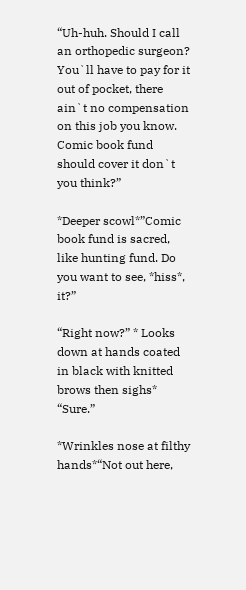“Uh-huh. Should I call an orthopedic surgeon? You`ll have to pay for it out of pocket, there ain`t no compensation on this job you know. Comic book fund should cover it don`t you think?”

*Deeper scowl*”Comic book fund is sacred, like hunting fund. Do you want to see, *hiss*, it?”

“Right now?” * Looks down at hands coated in black with knitted brows then sighs* “Sure.”

*Wrinkles nose at filthy hands*“Not out here,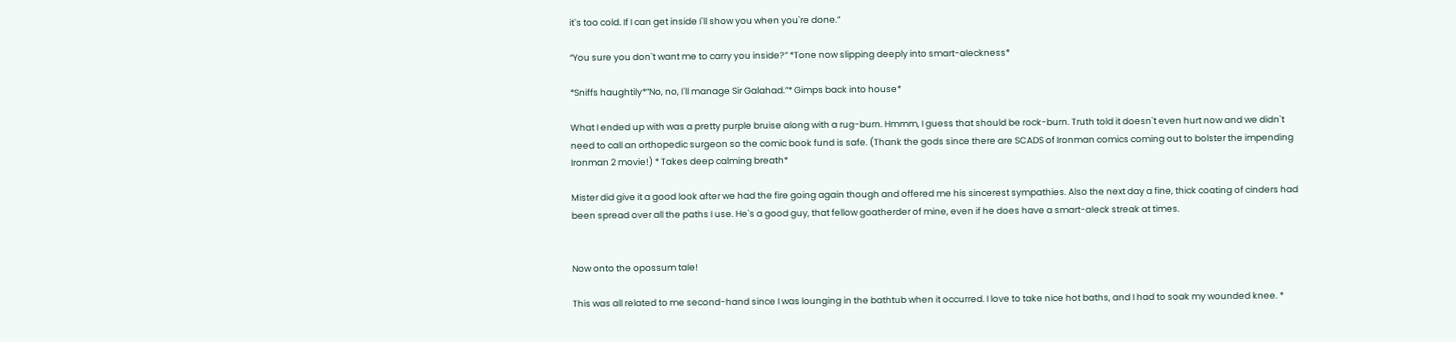it`s too cold. If I can get inside I`ll show you when you`re done.”

“You sure you don`t want me to carry you inside?” *Tone now slipping deeply into smart-aleckness*

*Sniffs haughtily*”No, no, I`ll manage Sir Galahad.”* Gimps back into house*

What I ended up with was a pretty purple bruise along with a rug-burn. Hmmm, I guess that should be rock-burn. Truth told it doesn`t even hurt now and we didn`t need to call an orthopedic surgeon so the comic book fund is safe. (Thank the gods since there are SCADS of Ironman comics coming out to bolster the impending Ironman 2 movie!) * Takes deep calming breath*

Mister did give it a good look after we had the fire going again though and offered me his sincerest sympathies. Also the next day a fine, thick coating of cinders had been spread over all the paths I use. He`s a good guy, that fellow goatherder of mine, even if he does have a smart-aleck streak at times.


Now onto the opossum tale!

This was all related to me second-hand since I was lounging in the bathtub when it occurred. I love to take nice hot baths, and I had to soak my wounded knee. *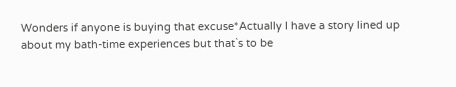Wonders if anyone is buying that excuse*Actually I have a story lined up about my bath-time experiences but that`s to be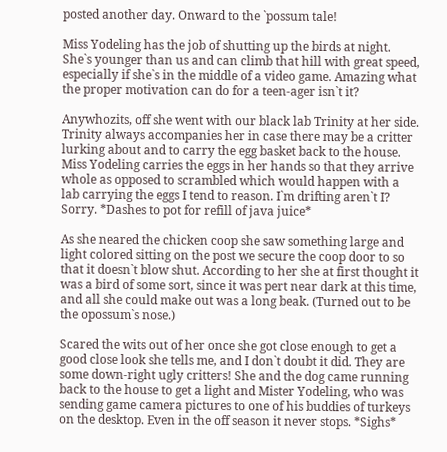posted another day. Onward to the `possum tale!

Miss Yodeling has the job of shutting up the birds at night. She`s younger than us and can climb that hill with great speed, especially if she`s in the middle of a video game. Amazing what the proper motivation can do for a teen-ager isn`t it?

Anywhozits, off she went with our black lab Trinity at her side. Trinity always accompanies her in case there may be a critter lurking about and to carry the egg basket back to the house. Miss Yodeling carries the eggs in her hands so that they arrive whole as opposed to scrambled which would happen with a lab carrying the eggs I tend to reason. I`m drifting aren`t I? Sorry. *Dashes to pot for refill of java juice*

As she neared the chicken coop she saw something large and light colored sitting on the post we secure the coop door to so that it doesn`t blow shut. According to her she at first thought it was a bird of some sort, since it was pert near dark at this time, and all she could make out was a long beak. (Turned out to be the opossum`s nose.)

Scared the wits out of her once she got close enough to get a good close look she tells me, and I don`t doubt it did. They are some down-right ugly critters! She and the dog came running back to the house to get a light and Mister Yodeling, who was sending game camera pictures to one of his buddies of turkeys on the desktop. Even in the off season it never stops. *Sighs*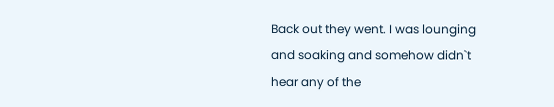Back out they went. I was lounging and soaking and somehow didn`t hear any of the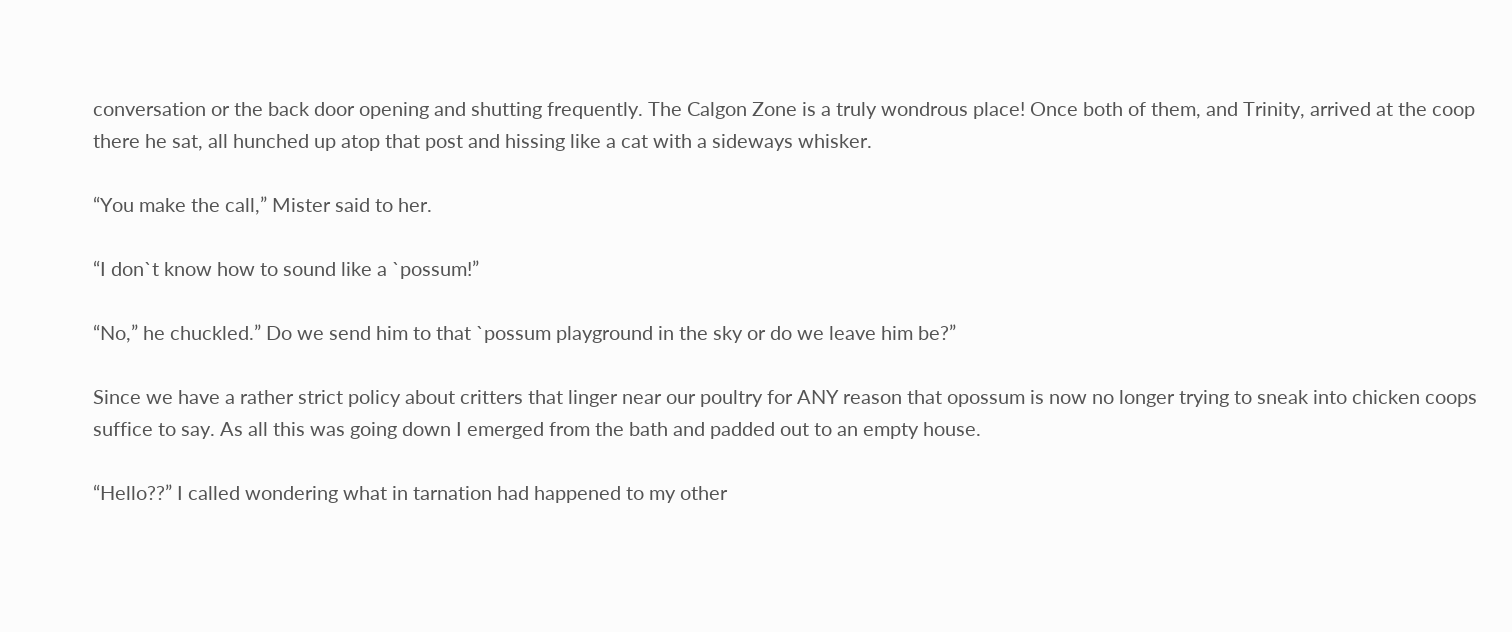conversation or the back door opening and shutting frequently. The Calgon Zone is a truly wondrous place! Once both of them, and Trinity, arrived at the coop there he sat, all hunched up atop that post and hissing like a cat with a sideways whisker.

“You make the call,” Mister said to her.

“I don`t know how to sound like a `possum!”

“No,” he chuckled.” Do we send him to that `possum playground in the sky or do we leave him be?”

Since we have a rather strict policy about critters that linger near our poultry for ANY reason that opossum is now no longer trying to sneak into chicken coops suffice to say. As all this was going down I emerged from the bath and padded out to an empty house.

“Hello??” I called wondering what in tarnation had happened to my other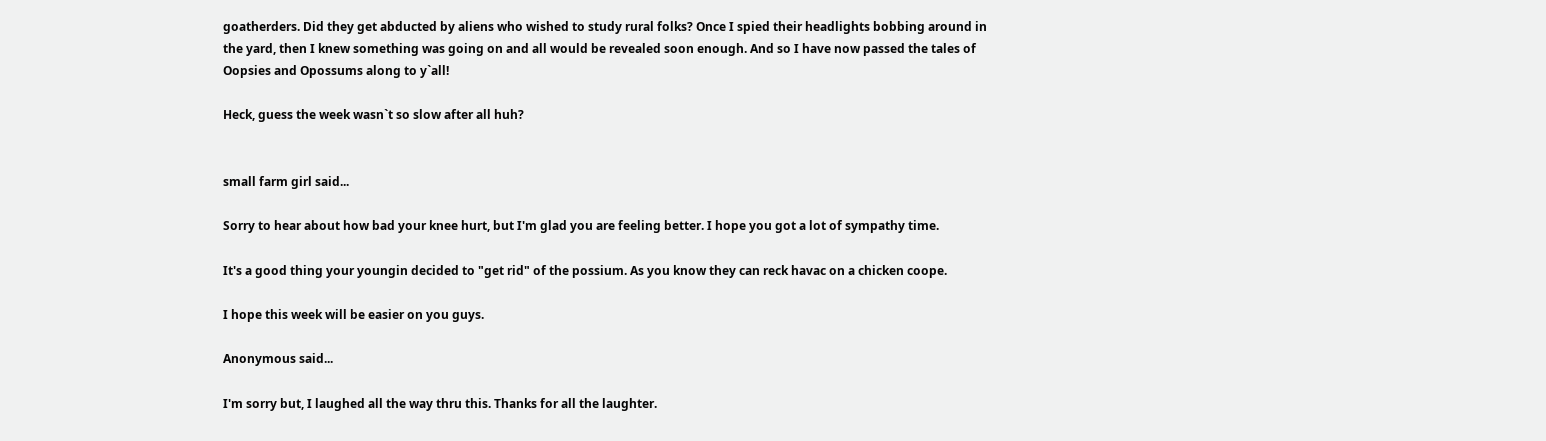goatherders. Did they get abducted by aliens who wished to study rural folks? Once I spied their headlights bobbing around in the yard, then I knew something was going on and all would be revealed soon enough. And so I have now passed the tales of Oopsies and Opossums along to y`all!

Heck, guess the week wasn`t so slow after all huh?


small farm girl said...

Sorry to hear about how bad your knee hurt, but I'm glad you are feeling better. I hope you got a lot of sympathy time.

It's a good thing your youngin decided to "get rid" of the possium. As you know they can reck havac on a chicken coope.

I hope this week will be easier on you guys.

Anonymous said...

I'm sorry but, I laughed all the way thru this. Thanks for all the laughter.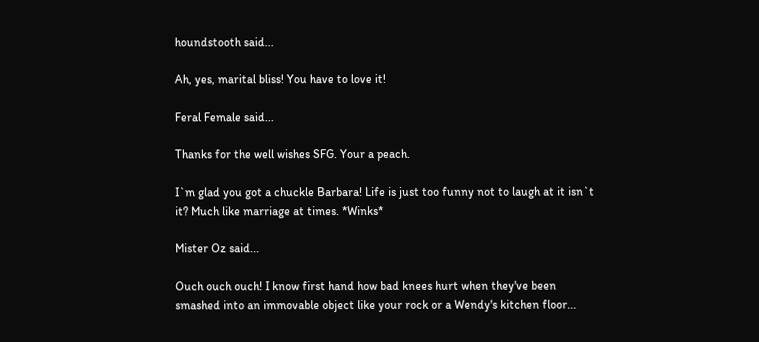houndstooth said...

Ah, yes, marital bliss! You have to love it!

Feral Female said...

Thanks for the well wishes SFG. Your a peach.

I`m glad you got a chuckle Barbara! Life is just too funny not to laugh at it isn`t it? Much like marriage at times. *Winks*

Mister Oz said...

Ouch ouch ouch! I know first hand how bad knees hurt when they've been smashed into an immovable object like your rock or a Wendy's kitchen floor...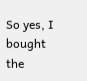So yes, I bought the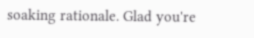soaking rationale. Glad you're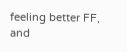feeling better FF, and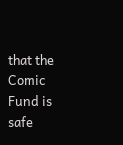that the Comic Fund is safe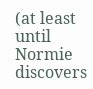(at least until Normie discovers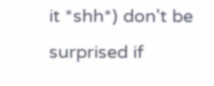it *shh*) don't be surprised if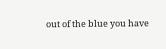out of the blue you have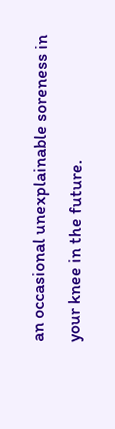an occasional unexplainable soreness in your knee in the future.